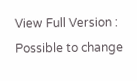View Full Version : Possible to change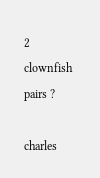2 clownfish pairs ?

charles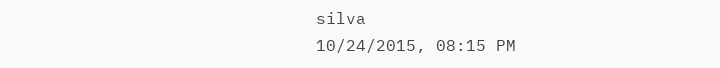silva
10/24/2015, 08:15 PM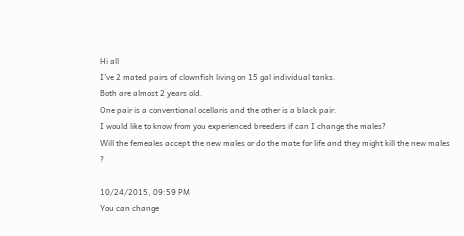Hi all
I've 2 mated pairs of clownfish living on 15 gal individual tanks.
Both are almost 2 years old.
One pair is a conventional ocellaris and the other is a black pair.
I would like to know from you experienced breeders if can I change the males?
Will the femeales accept the new males or do the mate for life and they might kill the new males ?

10/24/2015, 09:59 PM
You can change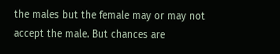the males but the female may or may not accept the male. But chances are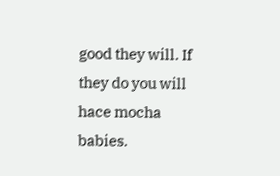good they will. If they do you will hace mocha babies.